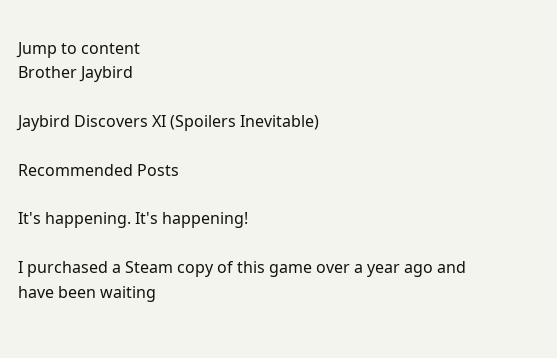Jump to content
Brother Jaybird

Jaybird Discovers XI (Spoilers Inevitable)

Recommended Posts

It's happening. It's happening!

I purchased a Steam copy of this game over a year ago and have been waiting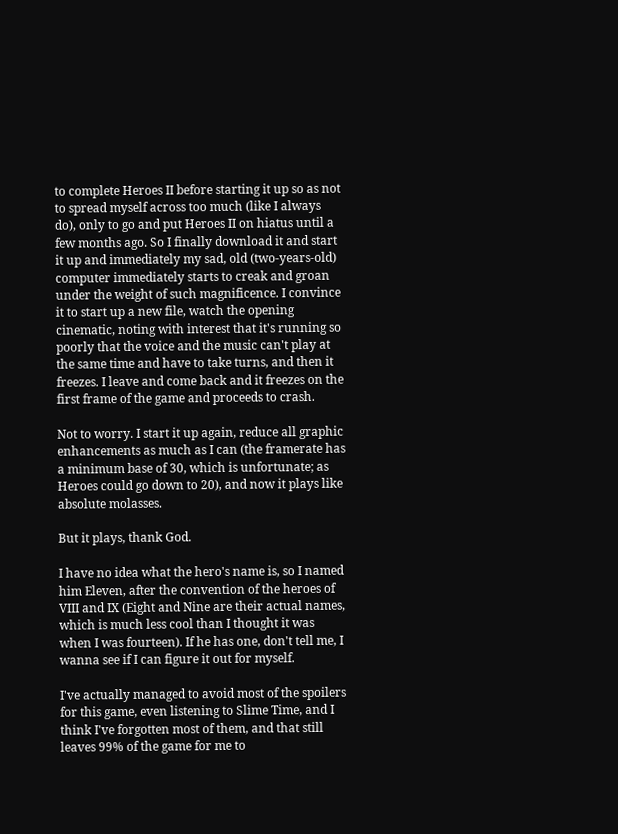to complete Heroes II before starting it up so as not to spread myself across too much (like I always do), only to go and put Heroes II on hiatus until a few months ago. So I finally download it and start it up and immediately my sad, old (two-years-old) computer immediately starts to creak and groan under the weight of such magnificence. I convince it to start up a new file, watch the opening cinematic, noting with interest that it's running so poorly that the voice and the music can't play at the same time and have to take turns, and then it freezes. I leave and come back and it freezes on the first frame of the game and proceeds to crash.

Not to worry. I start it up again, reduce all graphic enhancements as much as I can (the framerate has a minimum base of 30, which is unfortunate; as Heroes could go down to 20), and now it plays like absolute molasses.

But it plays, thank God.

I have no idea what the hero's name is, so I named him Eleven, after the convention of the heroes of VIII and IX (Eight and Nine are their actual names, which is much less cool than I thought it was when I was fourteen). If he has one, don't tell me, I wanna see if I can figure it out for myself.

I've actually managed to avoid most of the spoilers for this game, even listening to Slime Time, and I think I've forgotten most of them, and that still leaves 99% of the game for me to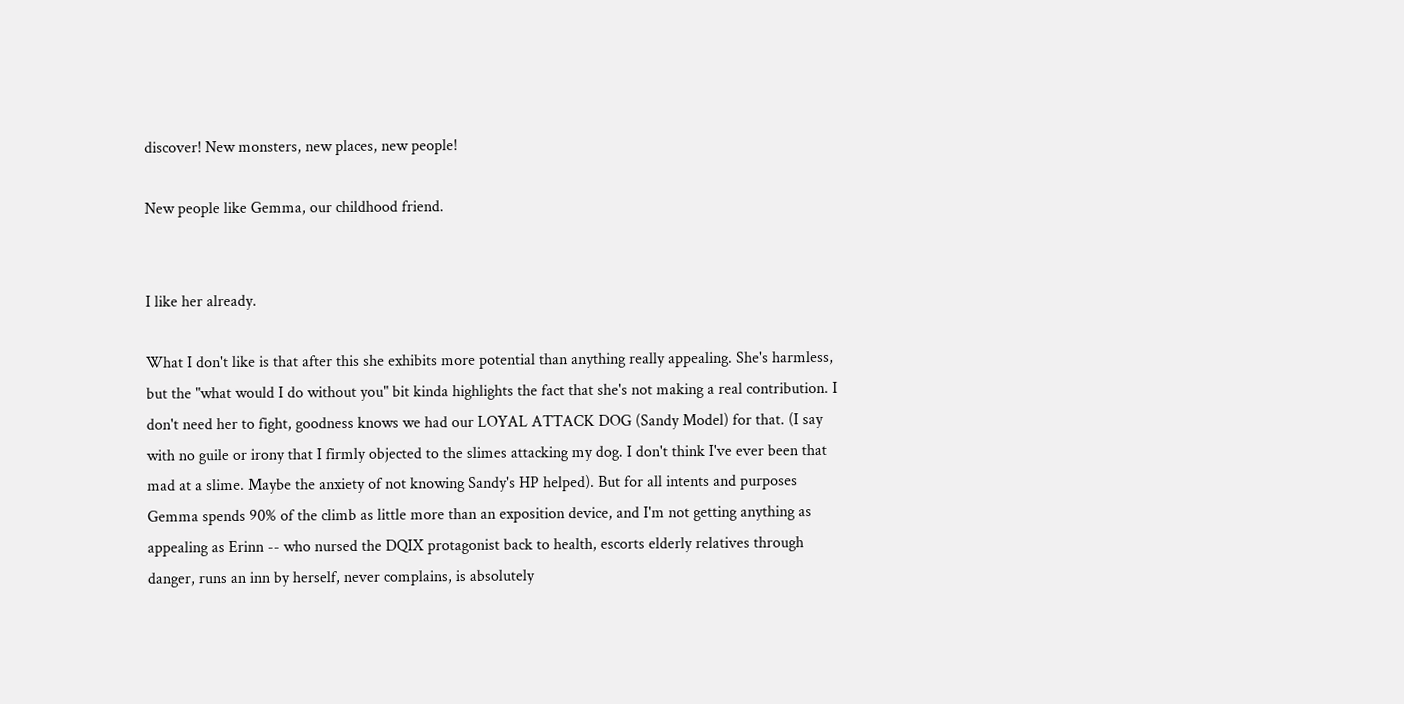discover! New monsters, new places, new people!

New people like Gemma, our childhood friend.


I like her already.

What I don't like is that after this she exhibits more potential than anything really appealing. She's harmless, but the "what would I do without you" bit kinda highlights the fact that she's not making a real contribution. I don't need her to fight, goodness knows we had our LOYAL ATTACK DOG (Sandy Model) for that. (I say with no guile or irony that I firmly objected to the slimes attacking my dog. I don't think I've ever been that mad at a slime. Maybe the anxiety of not knowing Sandy's HP helped). But for all intents and purposes Gemma spends 90% of the climb as little more than an exposition device, and I'm not getting anything as appealing as Erinn -- who nursed the DQIX protagonist back to health, escorts elderly relatives through danger, runs an inn by herself, never complains, is absolutely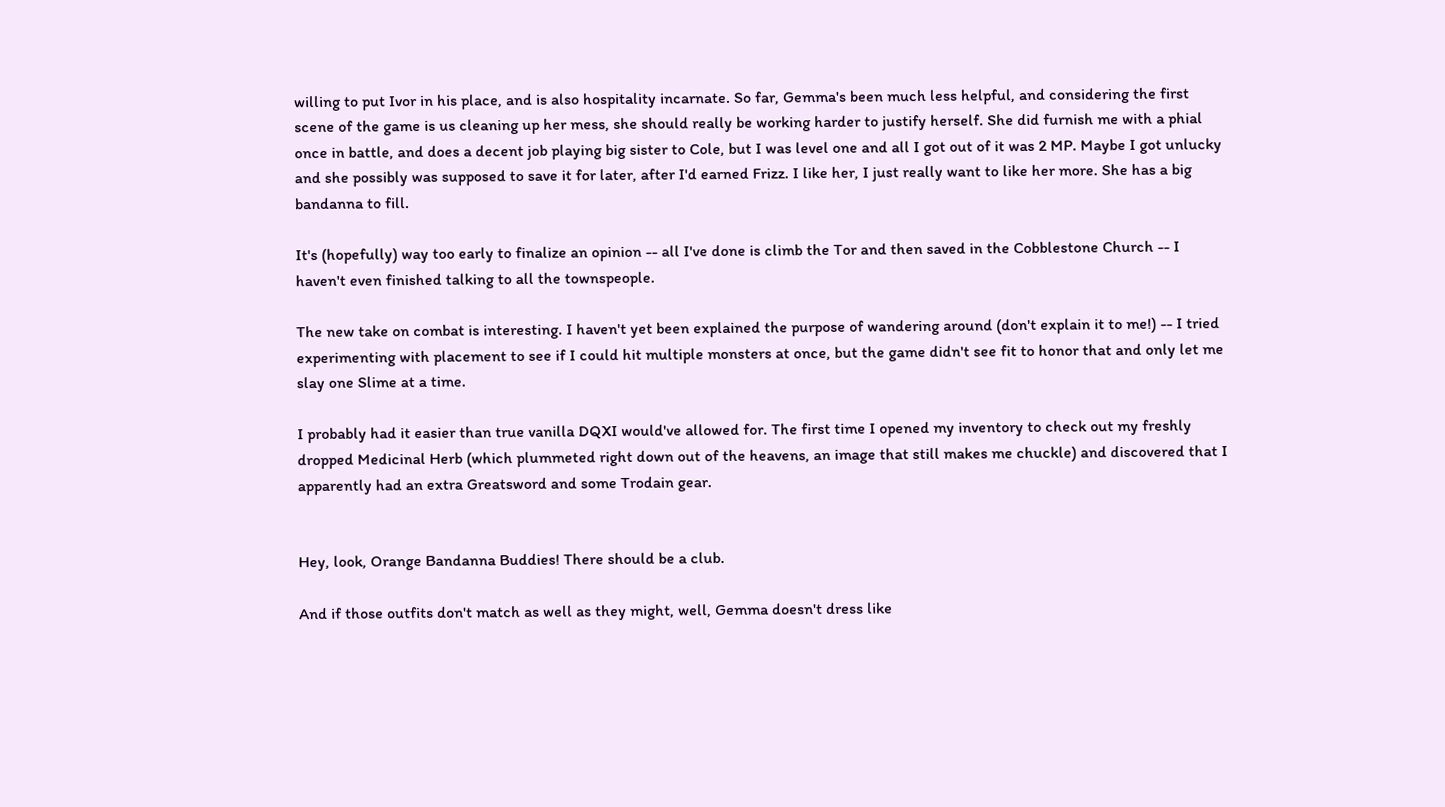willing to put Ivor in his place, and is also hospitality incarnate. So far, Gemma's been much less helpful, and considering the first scene of the game is us cleaning up her mess, she should really be working harder to justify herself. She did furnish me with a phial once in battle, and does a decent job playing big sister to Cole, but I was level one and all I got out of it was 2 MP. Maybe I got unlucky and she possibly was supposed to save it for later, after I'd earned Frizz. I like her, I just really want to like her more. She has a big bandanna to fill.

It's (hopefully) way too early to finalize an opinion -- all I've done is climb the Tor and then saved in the Cobblestone Church -- I haven't even finished talking to all the townspeople.

The new take on combat is interesting. I haven't yet been explained the purpose of wandering around (don't explain it to me!) -- I tried experimenting with placement to see if I could hit multiple monsters at once, but the game didn't see fit to honor that and only let me slay one Slime at a time.

I probably had it easier than true vanilla DQXI would've allowed for. The first time I opened my inventory to check out my freshly dropped Medicinal Herb (which plummeted right down out of the heavens, an image that still makes me chuckle) and discovered that I apparently had an extra Greatsword and some Trodain gear.


Hey, look, Orange Bandanna Buddies! There should be a club.

And if those outfits don't match as well as they might, well, Gemma doesn't dress like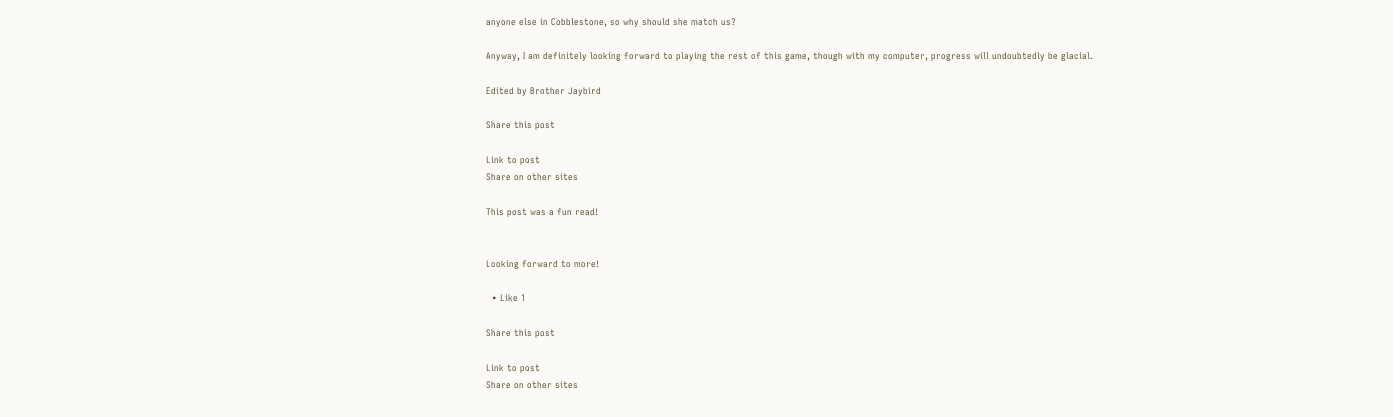anyone else in Cobblestone, so why should she match us?

Anyway, I am definitely looking forward to playing the rest of this game, though with my computer, progress will undoubtedly be glacial.

Edited by Brother Jaybird

Share this post

Link to post
Share on other sites

This post was a fun read!


Looking forward to more!

  • Like 1

Share this post

Link to post
Share on other sites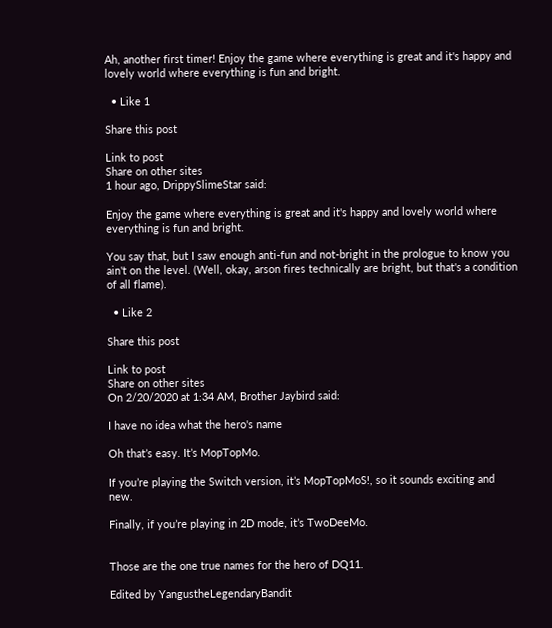Ah, another first timer! Enjoy the game where everything is great and it's happy and lovely world where everything is fun and bright.

  • Like 1

Share this post

Link to post
Share on other sites
1 hour ago, DrippySlimeStar said:

Enjoy the game where everything is great and it's happy and lovely world where everything is fun and bright.

You say that, but I saw enough anti-fun and not-bright in the prologue to know you ain't on the level. (Well, okay, arson fires technically are bright, but that's a condition of all flame).

  • Like 2

Share this post

Link to post
Share on other sites
On 2/20/2020 at 1:34 AM, Brother Jaybird said:

I have no idea what the hero's name

Oh that’s easy. It’s MopTopMo.

If you’re playing the Switch version, it’s MopTopMoS!, so it sounds exciting and new.

Finally, if you’re playing in 2D mode, it’s TwoDeeMo.


Those are the one true names for the hero of DQ11.

Edited by YangustheLegendaryBandit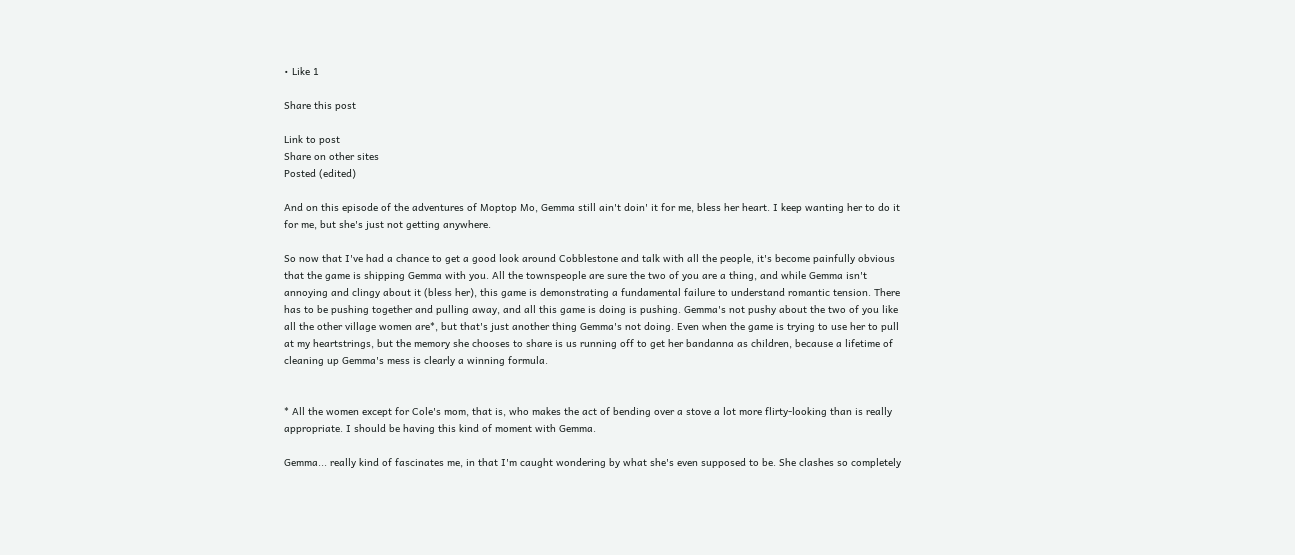• Like 1

Share this post

Link to post
Share on other sites
Posted (edited)

And on this episode of the adventures of Moptop Mo, Gemma still ain't doin' it for me, bless her heart. I keep wanting her to do it for me, but she's just not getting anywhere.

So now that I've had a chance to get a good look around Cobblestone and talk with all the people, it's become painfully obvious that the game is shipping Gemma with you. All the townspeople are sure the two of you are a thing, and while Gemma isn't annoying and clingy about it (bless her), this game is demonstrating a fundamental failure to understand romantic tension. There has to be pushing together and pulling away, and all this game is doing is pushing. Gemma's not pushy about the two of you like all the other village women are*, but that's just another thing Gemma's not doing. Even when the game is trying to use her to pull at my heartstrings, but the memory she chooses to share is us running off to get her bandanna as children, because a lifetime of cleaning up Gemma's mess is clearly a winning formula.


* All the women except for Cole's mom, that is, who makes the act of bending over a stove a lot more flirty-looking than is really appropriate. I should be having this kind of moment with Gemma.

Gemma... really kind of fascinates me, in that I'm caught wondering by what she's even supposed to be. She clashes so completely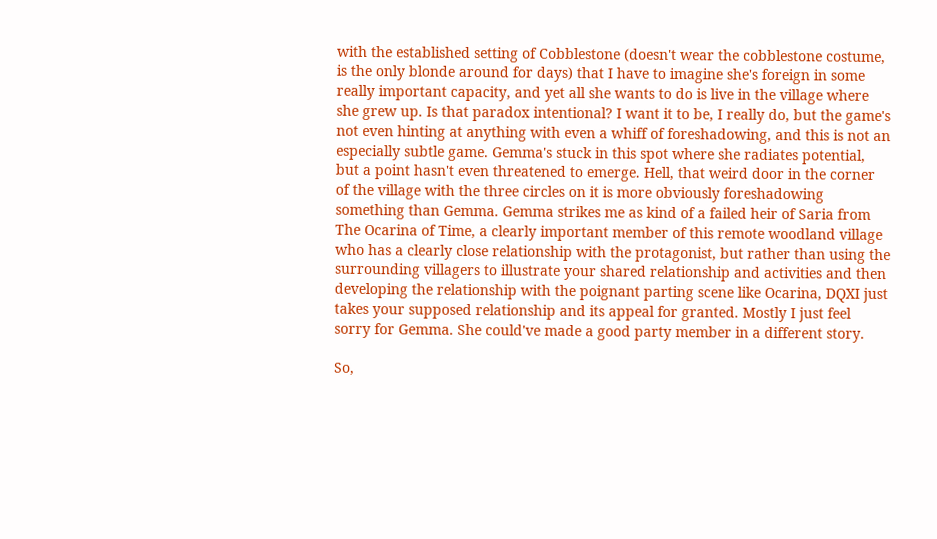with the established setting of Cobblestone (doesn't wear the cobblestone costume, is the only blonde around for days) that I have to imagine she's foreign in some really important capacity, and yet all she wants to do is live in the village where she grew up. Is that paradox intentional? I want it to be, I really do, but the game's not even hinting at anything with even a whiff of foreshadowing, and this is not an especially subtle game. Gemma's stuck in this spot where she radiates potential, but a point hasn't even threatened to emerge. Hell, that weird door in the corner of the village with the three circles on it is more obviously foreshadowing something than Gemma. Gemma strikes me as kind of a failed heir of Saria from The Ocarina of Time, a clearly important member of this remote woodland village who has a clearly close relationship with the protagonist, but rather than using the surrounding villagers to illustrate your shared relationship and activities and then developing the relationship with the poignant parting scene like Ocarina, DQXI just takes your supposed relationship and its appeal for granted. Mostly I just feel sorry for Gemma. She could've made a good party member in a different story.

So,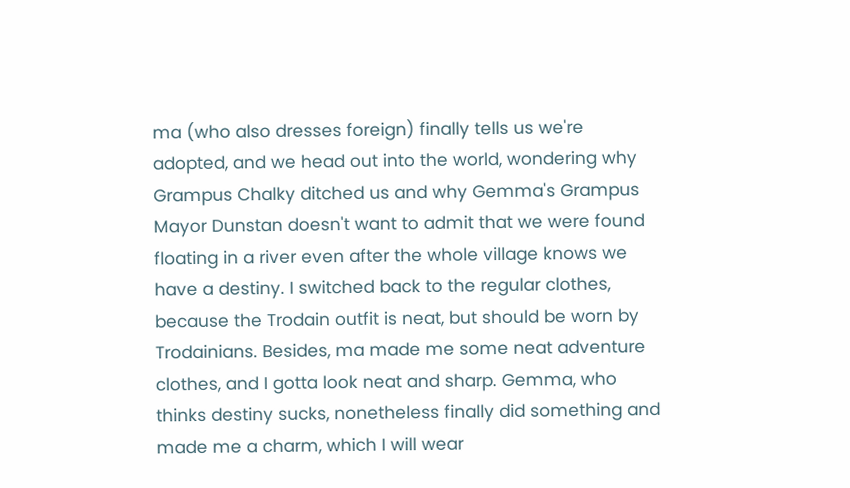ma (who also dresses foreign) finally tells us we're adopted, and we head out into the world, wondering why Grampus Chalky ditched us and why Gemma's Grampus Mayor Dunstan doesn't want to admit that we were found floating in a river even after the whole village knows we have a destiny. I switched back to the regular clothes, because the Trodain outfit is neat, but should be worn by Trodainians. Besides, ma made me some neat adventure clothes, and I gotta look neat and sharp. Gemma, who thinks destiny sucks, nonetheless finally did something and made me a charm, which I will wear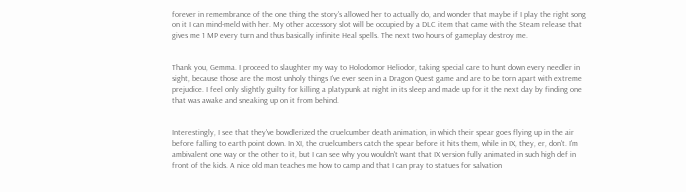forever in remembrance of the one thing the story's allowed her to actually do, and wonder that maybe if I play the right song on it I can mind-meld with her. My other accessory slot will be occupied by a DLC item that came with the Steam release that gives me 1 MP every turn and thus basically infinite Heal spells. The next two hours of gameplay destroy me.


Thank you, Gemma. I proceed to slaughter my way to Holodomor Heliodor, taking special care to hunt down every needler in sight, because those are the most unholy things I've ever seen in a Dragon Quest game and are to be torn apart with extreme prejudice. I feel only slightly guilty for killing a platypunk at night in its sleep and made up for it the next day by finding one that was awake and sneaking up on it from behind.


Interestingly, I see that they've bowdlerized the cruelcumber death animation, in which their spear goes flying up in the air before falling to earth point down. In XI, the cruelcumbers catch the spear before it hits them, while in IX, they, er, don't. I'm ambivalent one way or the other to it, but I can see why you wouldn't want that IX version fully animated in such high def in front of the kids. A nice old man teaches me how to camp and that I can pray to statues for salvation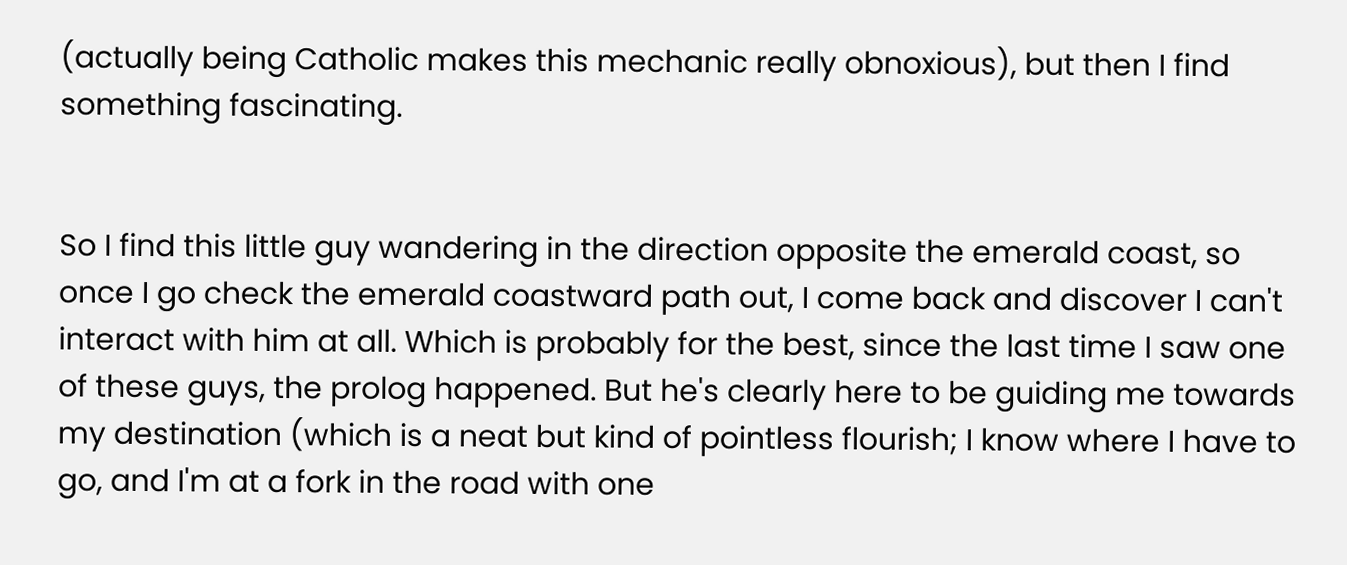(actually being Catholic makes this mechanic really obnoxious), but then I find something fascinating.


So I find this little guy wandering in the direction opposite the emerald coast, so once I go check the emerald coastward path out, I come back and discover I can't interact with him at all. Which is probably for the best, since the last time I saw one of these guys, the prolog happened. But he's clearly here to be guiding me towards my destination (which is a neat but kind of pointless flourish; I know where I have to go, and I'm at a fork in the road with one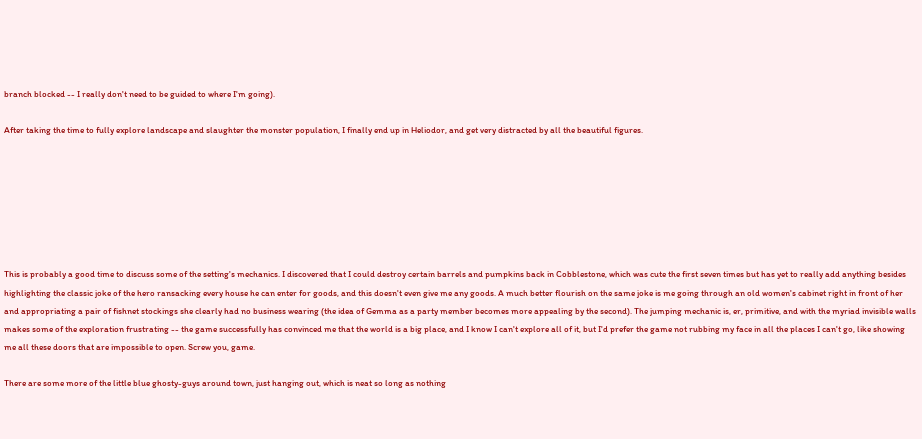branch blocked -- I really don't need to be guided to where I'm going).

After taking the time to fully explore landscape and slaughter the monster population, I finally end up in Heliodor, and get very distracted by all the beautiful figures.







This is probably a good time to discuss some of the setting's mechanics. I discovered that I could destroy certain barrels and pumpkins back in Cobblestone, which was cute the first seven times but has yet to really add anything besides highlighting the classic joke of the hero ransacking every house he can enter for goods, and this doesn't even give me any goods. A much better flourish on the same joke is me going through an old women's cabinet right in front of her and appropriating a pair of fishnet stockings she clearly had no business wearing (the idea of Gemma as a party member becomes more appealing by the second). The jumping mechanic is, er, primitive, and with the myriad invisible walls makes some of the exploration frustrating -- the game successfully has convinced me that the world is a big place, and I know I can't explore all of it, but I'd prefer the game not rubbing my face in all the places I can't go, like showing me all these doors that are impossible to open. Screw you, game.

There are some more of the little blue ghosty-guys around town, just hanging out, which is neat so long as nothing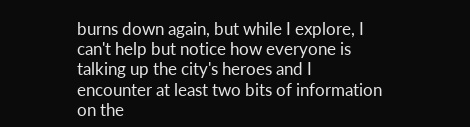burns down again, but while I explore, I can't help but notice how everyone is talking up the city's heroes and I encounter at least two bits of information on the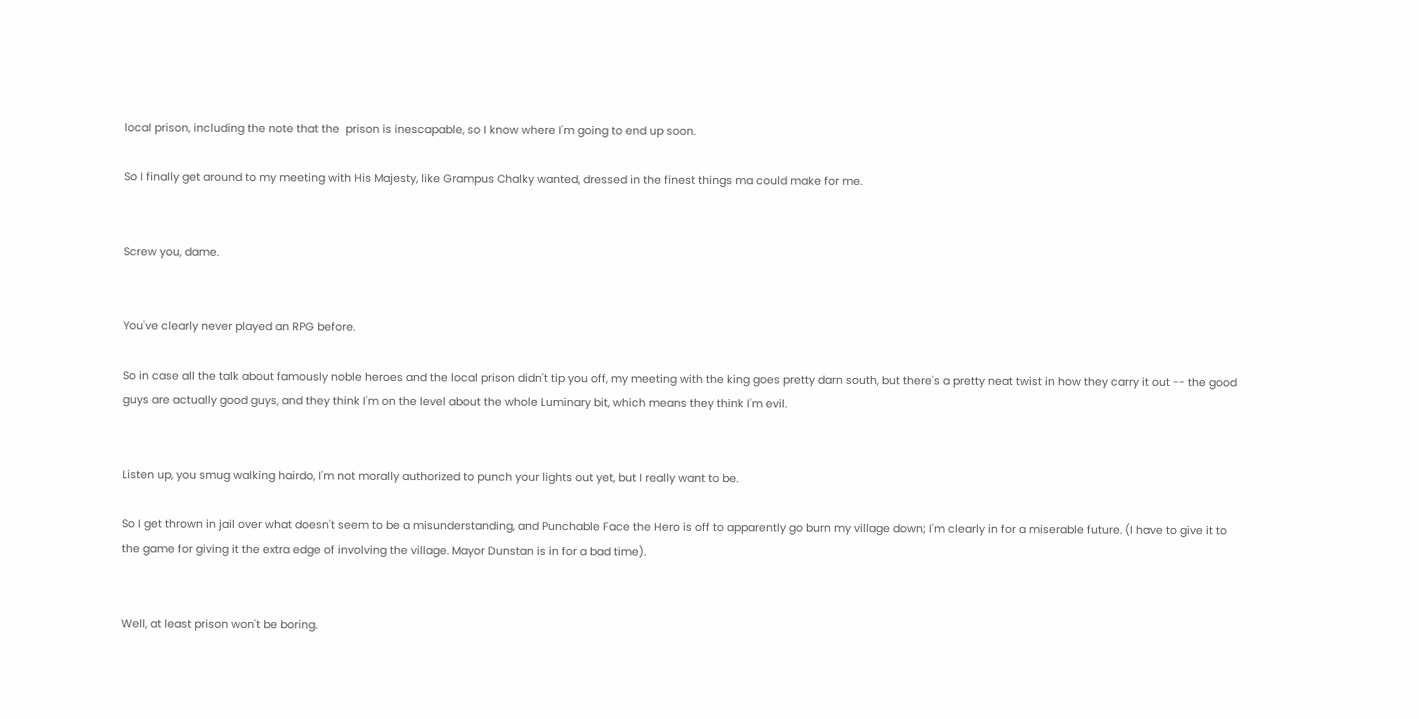local prison, including the note that the  prison is inescapable, so I know where I'm going to end up soon.

So I finally get around to my meeting with His Majesty, like Grampus Chalky wanted, dressed in the finest things ma could make for me.


Screw you, dame.


You've clearly never played an RPG before.

So in case all the talk about famously noble heroes and the local prison didn't tip you off, my meeting with the king goes pretty darn south, but there's a pretty neat twist in how they carry it out -- the good guys are actually good guys, and they think I'm on the level about the whole Luminary bit, which means they think I'm evil.


Listen up, you smug walking hairdo, I'm not morally authorized to punch your lights out yet, but I really want to be.

So I get thrown in jail over what doesn't seem to be a misunderstanding, and Punchable Face the Hero is off to apparently go burn my village down; I'm clearly in for a miserable future. (I have to give it to the game for giving it the extra edge of involving the village. Mayor Dunstan is in for a bad time).


Well, at least prison won't be boring.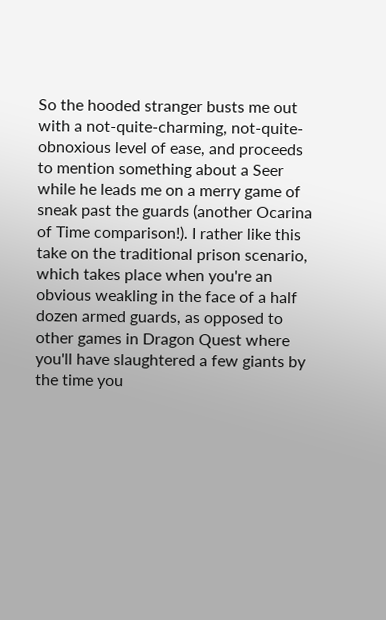So the hooded stranger busts me out with a not-quite-charming, not-quite-obnoxious level of ease, and proceeds to mention something about a Seer while he leads me on a merry game of sneak past the guards (another Ocarina of Time comparison!). I rather like this take on the traditional prison scenario, which takes place when you're an obvious weakling in the face of a half dozen armed guards, as opposed to other games in Dragon Quest where you'll have slaughtered a few giants by the time you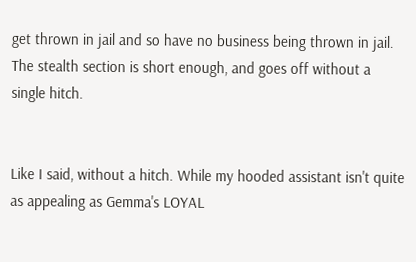get thrown in jail and so have no business being thrown in jail. The stealth section is short enough, and goes off without a single hitch.


Like I said, without a hitch. While my hooded assistant isn't quite as appealing as Gemma's LOYAL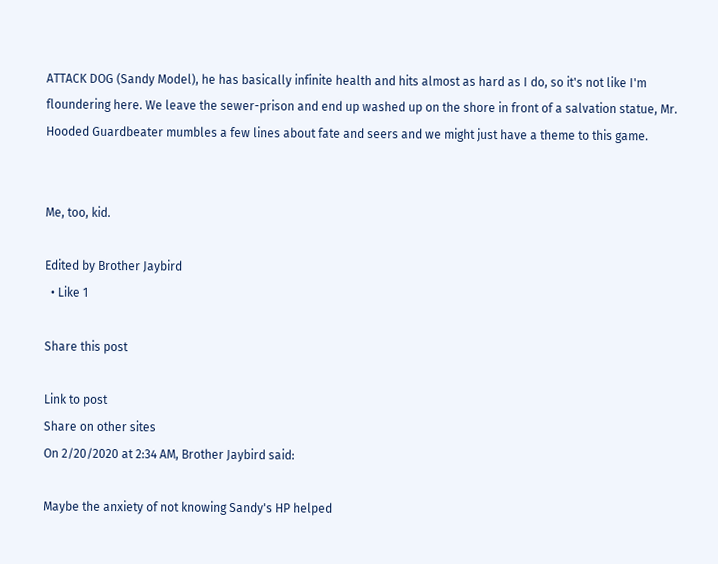ATTACK DOG (Sandy Model), he has basically infinite health and hits almost as hard as I do, so it's not like I'm floundering here. We leave the sewer-prison and end up washed up on the shore in front of a salvation statue, Mr. Hooded Guardbeater mumbles a few lines about fate and seers and we might just have a theme to this game.


Me, too, kid.

Edited by Brother Jaybird
  • Like 1

Share this post

Link to post
Share on other sites
On 2/20/2020 at 2:34 AM, Brother Jaybird said:

Maybe the anxiety of not knowing Sandy's HP helped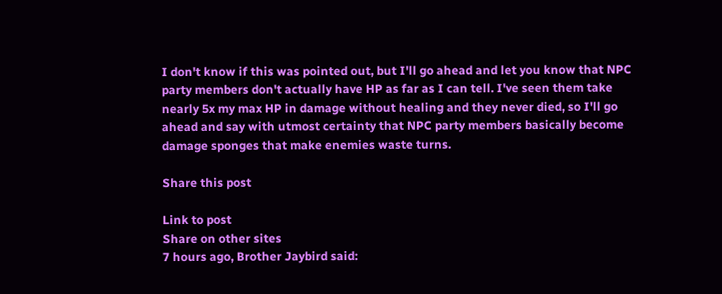I don't know if this was pointed out, but I'll go ahead and let you know that NPC party members don't actually have HP as far as I can tell. I've seen them take nearly 5x my max HP in damage without healing and they never died, so I'll go ahead and say with utmost certainty that NPC party members basically become damage sponges that make enemies waste turns.

Share this post

Link to post
Share on other sites
7 hours ago, Brother Jaybird said: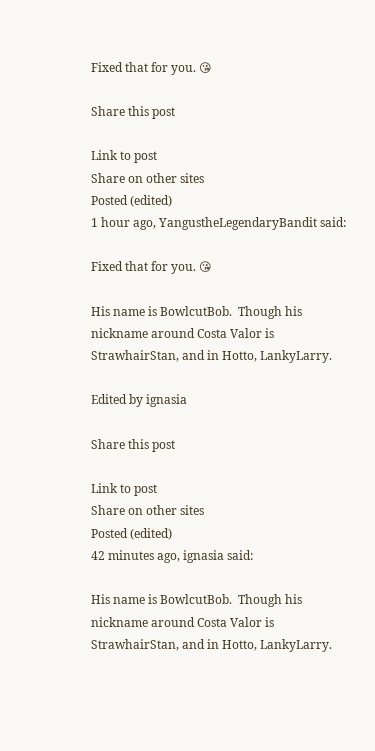Fixed that for you. 😘

Share this post

Link to post
Share on other sites
Posted (edited)
1 hour ago, YangustheLegendaryBandit said:

Fixed that for you. 😘

His name is BowlcutBob.  Though his nickname around Costa Valor is StrawhairStan, and in Hotto, LankyLarry.

Edited by ignasia

Share this post

Link to post
Share on other sites
Posted (edited)
42 minutes ago, ignasia said:

His name is BowlcutBob.  Though his nickname around Costa Valor is StrawhairStan, and in Hotto, LankyLarry.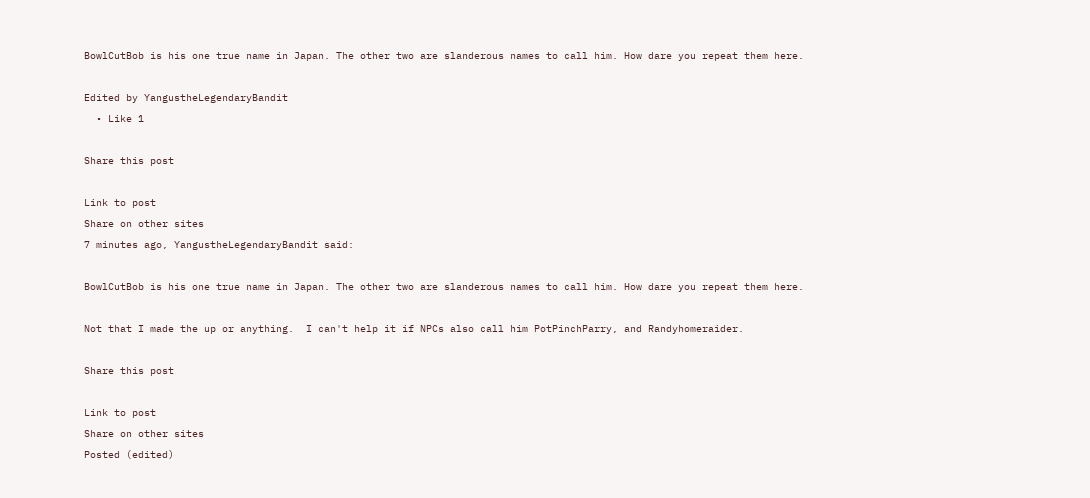BowlCutBob is his one true name in Japan. The other two are slanderous names to call him. How dare you repeat them here.

Edited by YangustheLegendaryBandit
  • Like 1

Share this post

Link to post
Share on other sites
7 minutes ago, YangustheLegendaryBandit said:

BowlCutBob is his one true name in Japan. The other two are slanderous names to call him. How dare you repeat them here.

Not that I made the up or anything.  I can't help it if NPCs also call him PotPinchParry, and Randyhomeraider.

Share this post

Link to post
Share on other sites
Posted (edited)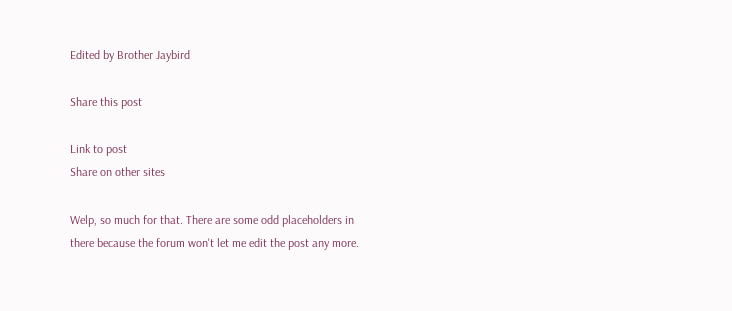Edited by Brother Jaybird

Share this post

Link to post
Share on other sites

Welp, so much for that. There are some odd placeholders in there because the forum won't let me edit the post any more.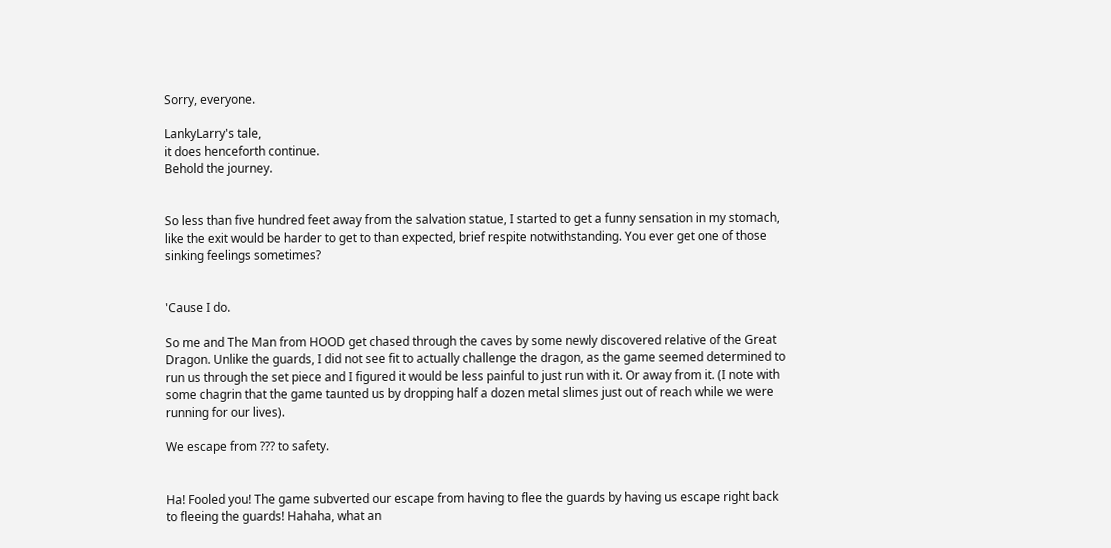Sorry, everyone.

LankyLarry's tale,
it does henceforth continue.
Behold the journey.


So less than five hundred feet away from the salvation statue, I started to get a funny sensation in my stomach, like the exit would be harder to get to than expected, brief respite notwithstanding. You ever get one of those sinking feelings sometimes?


'Cause I do.

So me and The Man from HOOD get chased through the caves by some newly discovered relative of the Great Dragon. Unlike the guards, I did not see fit to actually challenge the dragon, as the game seemed determined to run us through the set piece and I figured it would be less painful to just run with it. Or away from it. (I note with some chagrin that the game taunted us by dropping half a dozen metal slimes just out of reach while we were running for our lives).

We escape from ??? to safety.


Ha! Fooled you! The game subverted our escape from having to flee the guards by having us escape right back to fleeing the guards! Hahaha, what an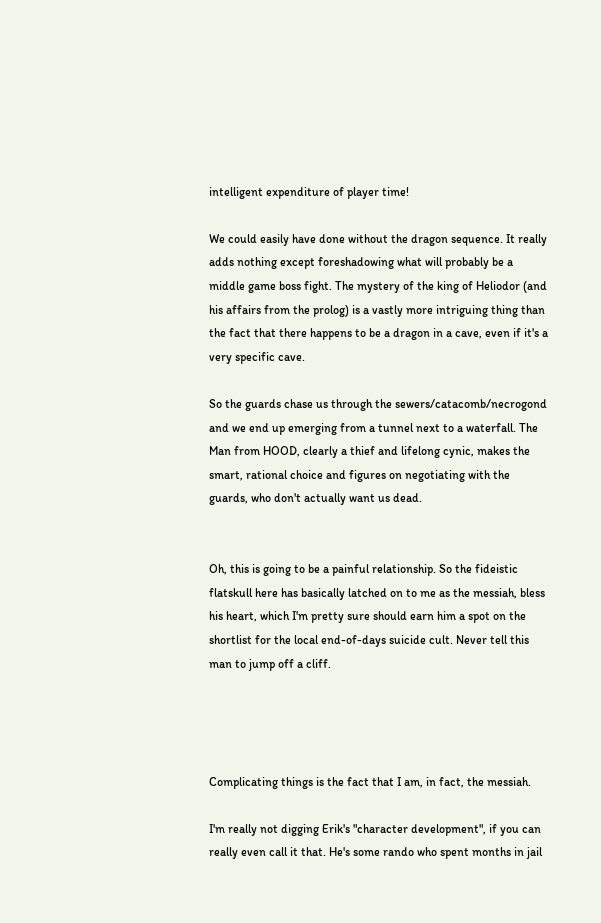intelligent expenditure of player time!

We could easily have done without the dragon sequence. It really adds nothing except foreshadowing what will probably be a middle game boss fight. The mystery of the king of Heliodor (and his affairs from the prolog) is a vastly more intriguing thing than the fact that there happens to be a dragon in a cave, even if it's a very specific cave.

So the guards chase us through the sewers/catacomb/necrogond and we end up emerging from a tunnel next to a waterfall. The Man from HOOD, clearly a thief and lifelong cynic, makes the smart, rational choice and figures on negotiating with the guards, who don't actually want us dead.


Oh, this is going to be a painful relationship. So the fideistic flatskull here has basically latched on to me as the messiah, bless his heart, which I'm pretty sure should earn him a spot on the shortlist for the local end-of-days suicide cult. Never tell this man to jump off a cliff.




Complicating things is the fact that I am, in fact, the messiah.

I'm really not digging Erik's "character development", if you can really even call it that. He's some rando who spent months in jail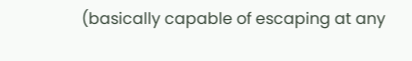(basically capable of escaping at any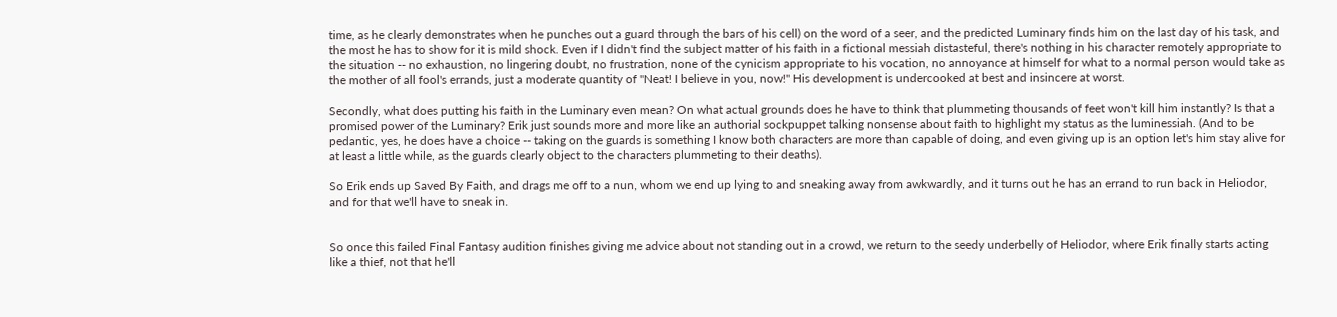time, as he clearly demonstrates when he punches out a guard through the bars of his cell) on the word of a seer, and the predicted Luminary finds him on the last day of his task, and the most he has to show for it is mild shock. Even if I didn't find the subject matter of his faith in a fictional messiah distasteful, there's nothing in his character remotely appropriate to the situation -- no exhaustion, no lingering doubt, no frustration, none of the cynicism appropriate to his vocation, no annoyance at himself for what to a normal person would take as the mother of all fool's errands, just a moderate quantity of "Neat! I believe in you, now!" His development is undercooked at best and insincere at worst.

Secondly, what does putting his faith in the Luminary even mean? On what actual grounds does he have to think that plummeting thousands of feet won't kill him instantly? Is that a promised power of the Luminary? Erik just sounds more and more like an authorial sockpuppet talking nonsense about faith to highlight my status as the luminessiah. (And to be pedantic, yes, he does have a choice -- taking on the guards is something I know both characters are more than capable of doing, and even giving up is an option let's him stay alive for at least a little while, as the guards clearly object to the characters plummeting to their deaths).

So Erik ends up Saved By Faith, and drags me off to a nun, whom we end up lying to and sneaking away from awkwardly, and it turns out he has an errand to run back in Heliodor, and for that we'll have to sneak in.


So once this failed Final Fantasy audition finishes giving me advice about not standing out in a crowd, we return to the seedy underbelly of Heliodor, where Erik finally starts acting like a thief, not that he'll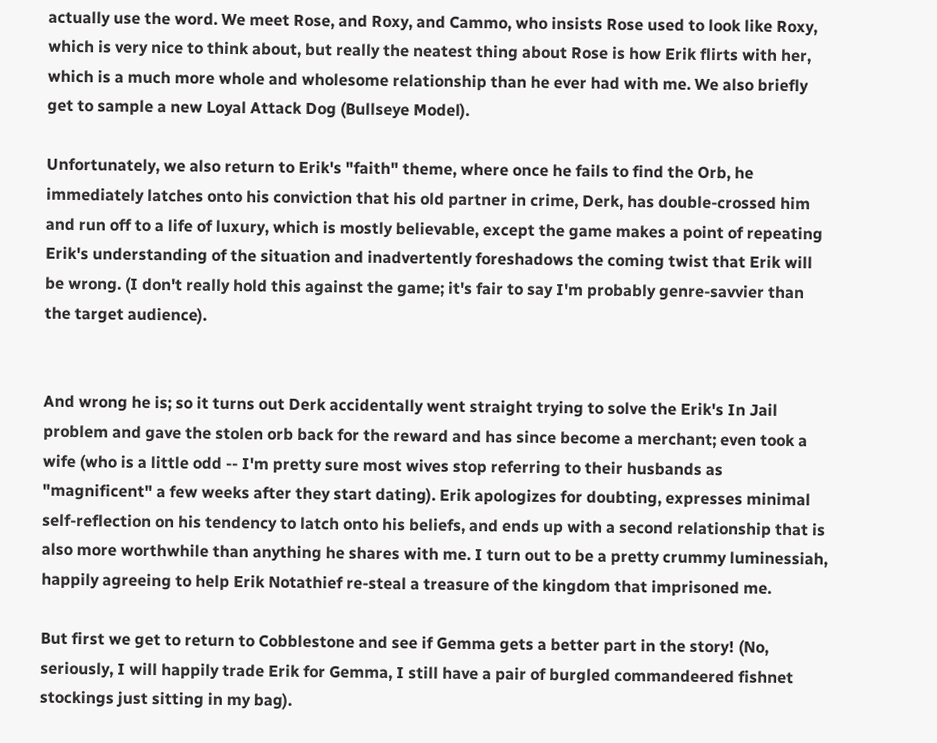actually use the word. We meet Rose, and Roxy, and Cammo, who insists Rose used to look like Roxy, which is very nice to think about, but really the neatest thing about Rose is how Erik flirts with her, which is a much more whole and wholesome relationship than he ever had with me. We also briefly get to sample a new Loyal Attack Dog (Bullseye Model).

Unfortunately, we also return to Erik's "faith" theme, where once he fails to find the Orb, he immediately latches onto his conviction that his old partner in crime, Derk, has double-crossed him and run off to a life of luxury, which is mostly believable, except the game makes a point of repeating Erik's understanding of the situation and inadvertently foreshadows the coming twist that Erik will be wrong. (I don't really hold this against the game; it's fair to say I'm probably genre-savvier than the target audience).


And wrong he is; so it turns out Derk accidentally went straight trying to solve the Erik's In Jail problem and gave the stolen orb back for the reward and has since become a merchant; even took a wife (who is a little odd -- I'm pretty sure most wives stop referring to their husbands as "magnificent" a few weeks after they start dating). Erik apologizes for doubting, expresses minimal self-reflection on his tendency to latch onto his beliefs, and ends up with a second relationship that is also more worthwhile than anything he shares with me. I turn out to be a pretty crummy luminessiah, happily agreeing to help Erik Notathief re-steal a treasure of the kingdom that imprisoned me.

But first we get to return to Cobblestone and see if Gemma gets a better part in the story! (No, seriously, I will happily trade Erik for Gemma, I still have a pair of burgled commandeered fishnet stockings just sitting in my bag).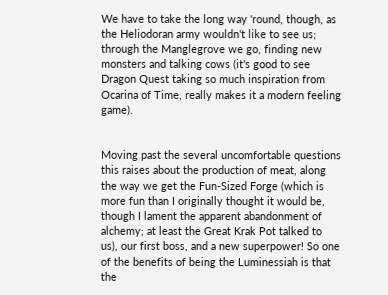We have to take the long way 'round, though, as the Heliodoran army wouldn't like to see us; through the Manglegrove we go, finding new monsters and talking cows (it's good to see Dragon Quest taking so much inspiration from Ocarina of Time, really makes it a modern feeling game).


Moving past the several uncomfortable questions this raises about the production of meat, along the way we get the Fun-Sized Forge (which is more fun than I originally thought it would be, though I lament the apparent abandonment of alchemy; at least the Great Krak Pot talked to us), our first boss, and a new superpower! So one of the benefits of being the Luminessiah is that the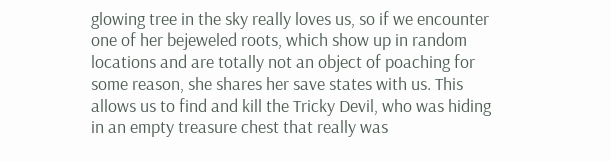glowing tree in the sky really loves us, so if we encounter one of her bejeweled roots, which show up in random locations and are totally not an object of poaching for some reason, she shares her save states with us. This allows us to find and kill the Tricky Devil, who was hiding in an empty treasure chest that really was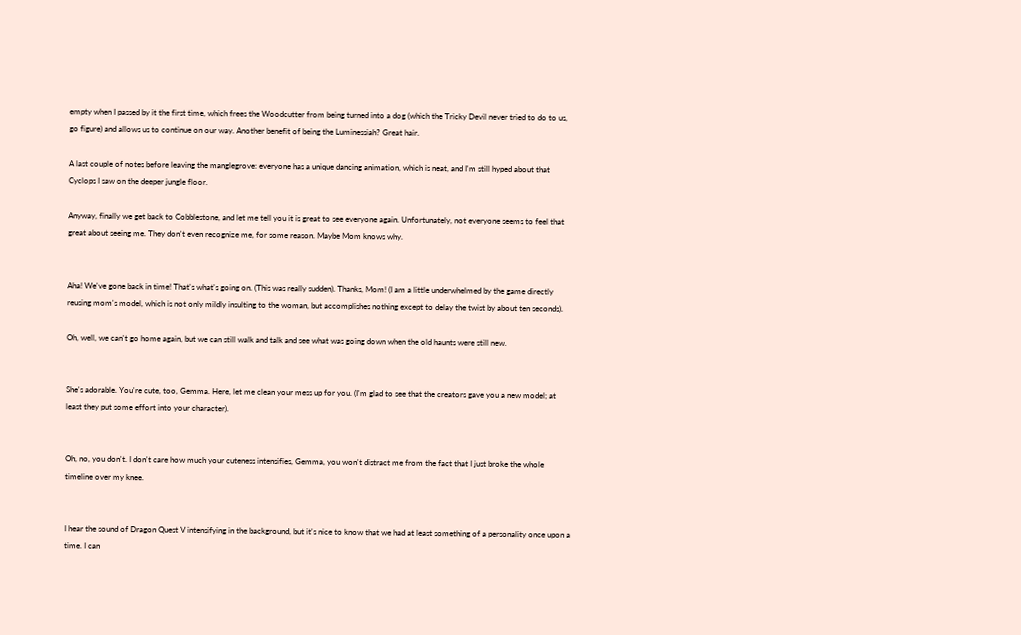empty when I passed by it the first time, which frees the Woodcutter from being turned into a dog (which the Tricky Devil never tried to do to us, go figure) and allows us to continue on our way. Another benefit of being the Luminessiah? Great hair.

A last couple of notes before leaving the manglegrove: everyone has a unique dancing animation, which is neat, and I'm still hyped about that Cyclops I saw on the deeper jungle floor.

Anyway, finally we get back to Cobblestone, and let me tell you it is great to see everyone again. Unfortunately, not everyone seems to feel that great about seeing me. They don't even recognize me, for some reason. Maybe Mom knows why.


Aha! We've gone back in time! That's what's going on. (This was really sudden). Thanks, Mom! (I am a little underwhelmed by the game directly reusing mom's model, which is not only mildly insulting to the woman, but accomplishes nothing except to delay the twist by about ten seconds).

Oh, well, we can't go home again, but we can still walk and talk and see what was going down when the old haunts were still new.


She's adorable. You're cute, too, Gemma. Here, let me clean your mess up for you. (I'm glad to see that the creators gave you a new model; at least they put some effort into your character).


Oh, no, you don't. I don't care how much your cuteness intensifies, Gemma, you won't distract me from the fact that I just broke the whole timeline over my knee.


I hear the sound of Dragon Quest V intensifying in the background, but it's nice to know that we had at least something of a personality once upon a time. I can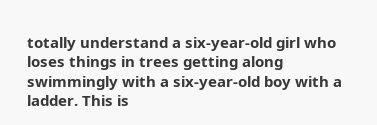totally understand a six-year-old girl who loses things in trees getting along swimmingly with a six-year-old boy with a ladder. This is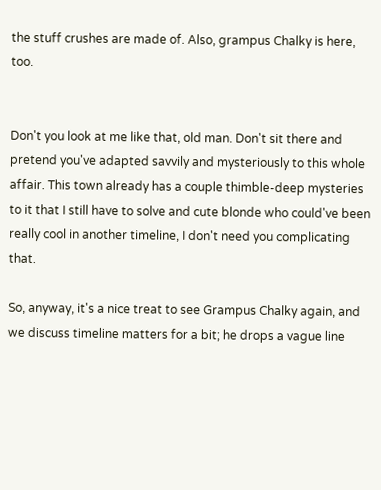the stuff crushes are made of. Also, grampus Chalky is here, too.


Don't you look at me like that, old man. Don't sit there and pretend you've adapted savvily and mysteriously to this whole affair. This town already has a couple thimble-deep mysteries to it that I still have to solve and cute blonde who could've been really cool in another timeline, I don't need you complicating that.

So, anyway, it's a nice treat to see Grampus Chalky again, and we discuss timeline matters for a bit; he drops a vague line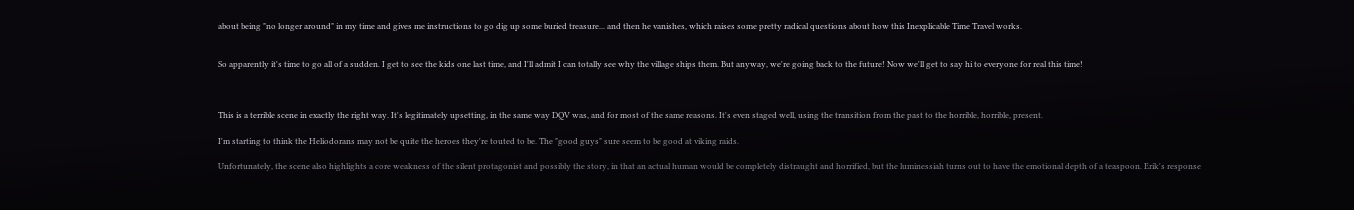about being "no longer around" in my time and gives me instructions to go dig up some buried treasure... and then he vanishes, which raises some pretty radical questions about how this Inexplicable Time Travel works.


So apparently it's time to go all of a sudden. I get to see the kids one last time, and I'll admit I can totally see why the village ships them. But anyway, we're going back to the future! Now we'll get to say hi to everyone for real this time!



This is a terrible scene in exactly the right way. It's legitimately upsetting, in the same way DQV was, and for most of the same reasons. It's even staged well, using the transition from the past to the horrible, horrible, present.

I'm starting to think the Heliodorans may not be quite the heroes they're touted to be. The "good guys" sure seem to be good at viking raids.

Unfortunately, the scene also highlights a core weakness of the silent protagonist and possibly the story, in that an actual human would be completely distraught and horrified, but the luminessiah turns out to have the emotional depth of a teaspoon. Erik's response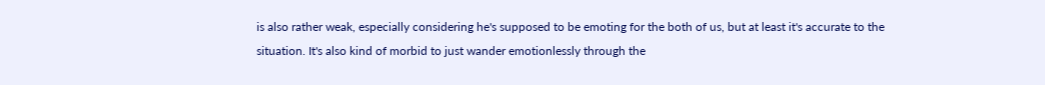is also rather weak, especially considering he's supposed to be emoting for the both of us, but at least it's accurate to the situation. It's also kind of morbid to just wander emotionlessly through the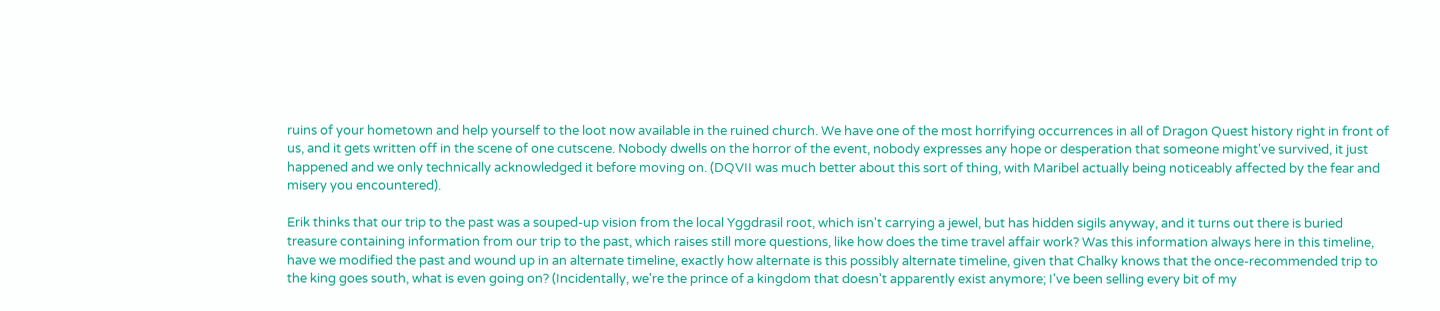ruins of your hometown and help yourself to the loot now available in the ruined church. We have one of the most horrifying occurrences in all of Dragon Quest history right in front of us, and it gets written off in the scene of one cutscene. Nobody dwells on the horror of the event, nobody expresses any hope or desperation that someone might've survived, it just happened and we only technically acknowledged it before moving on. (DQVII was much better about this sort of thing, with Maribel actually being noticeably affected by the fear and misery you encountered).

Erik thinks that our trip to the past was a souped-up vision from the local Yggdrasil root, which isn't carrying a jewel, but has hidden sigils anyway, and it turns out there is buried treasure containing information from our trip to the past, which raises still more questions, like how does the time travel affair work? Was this information always here in this timeline, have we modified the past and wound up in an alternate timeline, exactly how alternate is this possibly alternate timeline, given that Chalky knows that the once-recommended trip to the king goes south, what is even going on? (Incidentally, we're the prince of a kingdom that doesn't apparently exist anymore; I've been selling every bit of my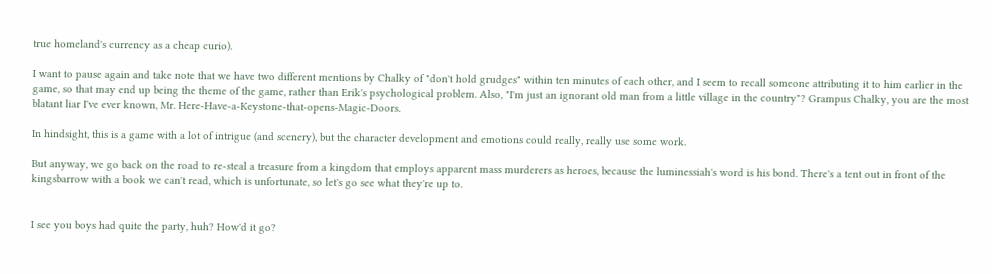true homeland's currency as a cheap curio).

I want to pause again and take note that we have two different mentions by Chalky of "don't hold grudges" within ten minutes of each other, and I seem to recall someone attributing it to him earlier in the game, so that may end up being the theme of the game, rather than Erik's psychological problem. Also, "I'm just an ignorant old man from a little village in the country"? Grampus Chalky, you are the most blatant liar I've ever known, Mr. Here-Have-a-Keystone-that-opens-Magic-Doors.

In hindsight, this is a game with a lot of intrigue (and scenery), but the character development and emotions could really, really use some work.

But anyway, we go back on the road to re-steal a treasure from a kingdom that employs apparent mass murderers as heroes, because the luminessiah's word is his bond. There's a tent out in front of the kingsbarrow with a book we can't read, which is unfortunate, so let's go see what they're up to.


I see you boys had quite the party, huh? How'd it go?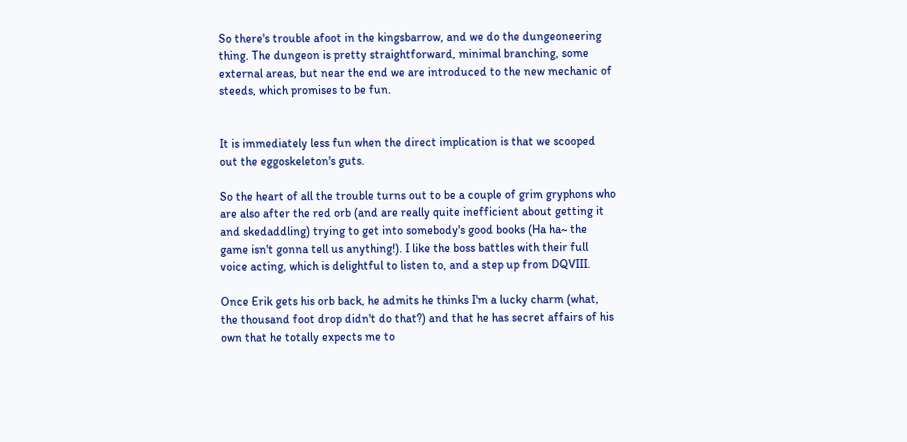So there's trouble afoot in the kingsbarrow, and we do the dungeoneering thing. The dungeon is pretty straightforward, minimal branching, some external areas, but near the end we are introduced to the new mechanic of steeds, which promises to be fun.


It is immediately less fun when the direct implication is that we scooped out the eggoskeleton's guts.

So the heart of all the trouble turns out to be a couple of grim gryphons who are also after the red orb (and are really quite inefficient about getting it and skedaddling) trying to get into somebody's good books (Ha ha~ the game isn't gonna tell us anything!). I like the boss battles with their full voice acting, which is delightful to listen to, and a step up from DQVIII.

Once Erik gets his orb back, he admits he thinks I'm a lucky charm (what, the thousand foot drop didn't do that?) and that he has secret affairs of his own that he totally expects me to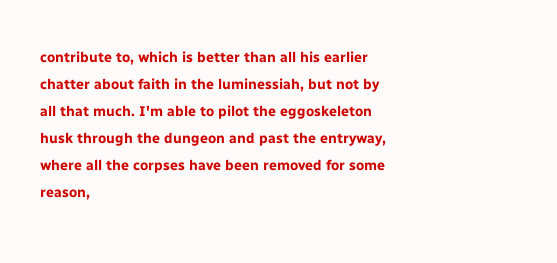contribute to, which is better than all his earlier chatter about faith in the luminessiah, but not by all that much. I'm able to pilot the eggoskeleton husk through the dungeon and past the entryway, where all the corpses have been removed for some reason,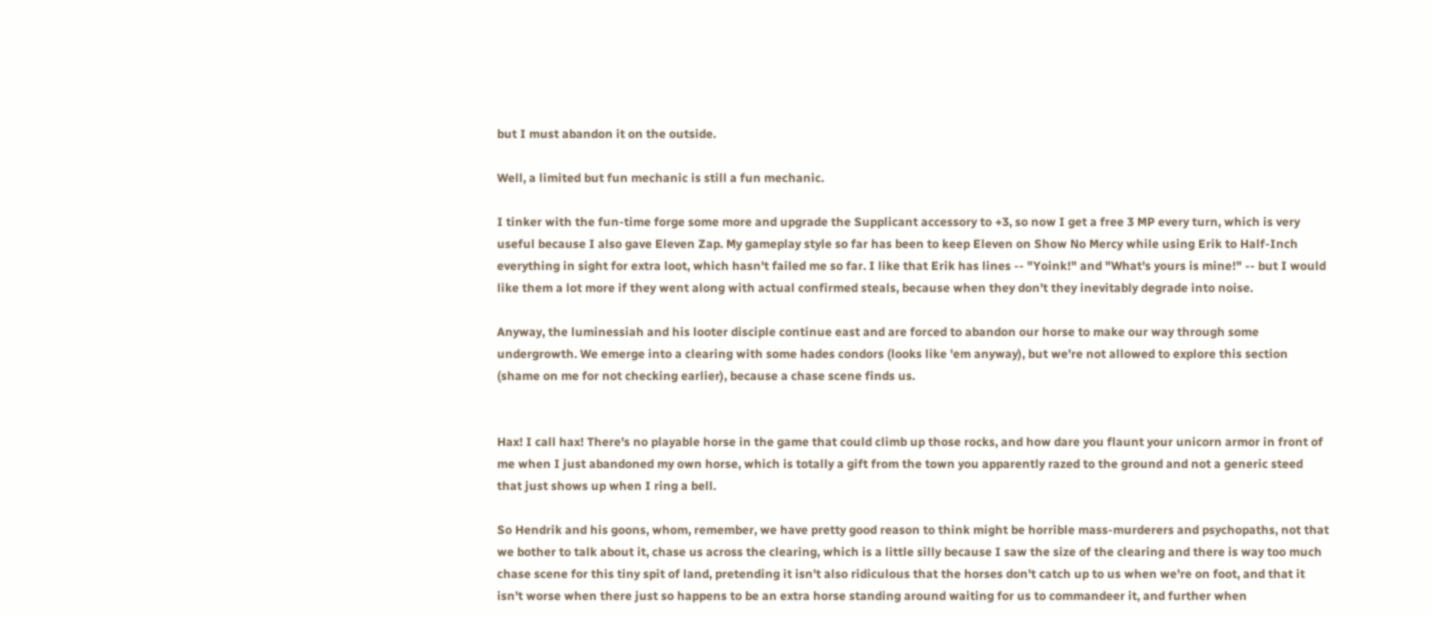but I must abandon it on the outside.

Well, a limited but fun mechanic is still a fun mechanic.

I tinker with the fun-time forge some more and upgrade the Supplicant accessory to +3, so now I get a free 3 MP every turn, which is very useful because I also gave Eleven Zap. My gameplay style so far has been to keep Eleven on Show No Mercy while using Erik to Half-Inch everything in sight for extra loot, which hasn't failed me so far. I like that Erik has lines -- "Yoink!" and "What's yours is mine!" -- but I would like them a lot more if they went along with actual confirmed steals, because when they don't they inevitably degrade into noise.

Anyway, the luminessiah and his looter disciple continue east and are forced to abandon our horse to make our way through some undergrowth. We emerge into a clearing with some hades condors (looks like 'em anyway), but we're not allowed to explore this section (shame on me for not checking earlier), because a chase scene finds us.


Hax! I call hax! There's no playable horse in the game that could climb up those rocks, and how dare you flaunt your unicorn armor in front of me when I just abandoned my own horse, which is totally a gift from the town you apparently razed to the ground and not a generic steed that just shows up when I ring a bell.

So Hendrik and his goons, whom, remember, we have pretty good reason to think might be horrible mass-murderers and psychopaths, not that we bother to talk about it, chase us across the clearing, which is a little silly because I saw the size of the clearing and there is way too much chase scene for this tiny spit of land, pretending it isn't also ridiculous that the horses don't catch up to us when we're on foot, and that it isn't worse when there just so happens to be an extra horse standing around waiting for us to commandeer it, and further when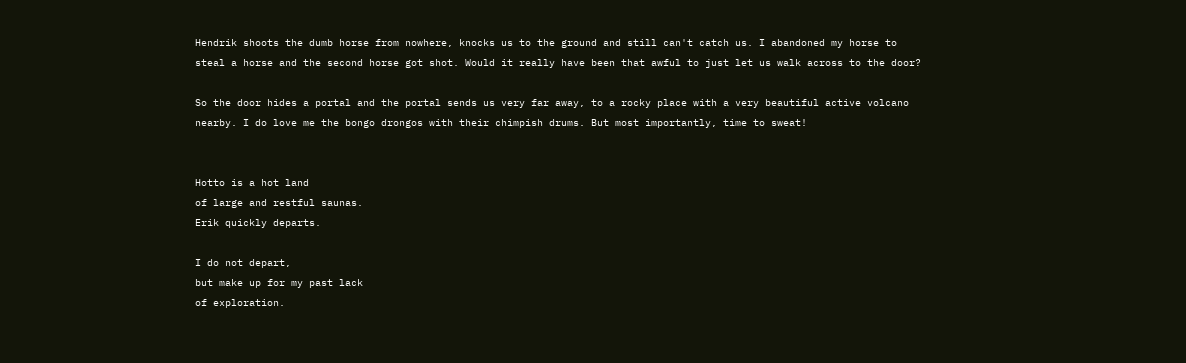Hendrik shoots the dumb horse from nowhere, knocks us to the ground and still can't catch us. I abandoned my horse to steal a horse and the second horse got shot. Would it really have been that awful to just let us walk across to the door?

So the door hides a portal and the portal sends us very far away, to a rocky place with a very beautiful active volcano nearby. I do love me the bongo drongos with their chimpish drums. But most importantly, time to sweat!


Hotto is a hot land
of large and restful saunas.
Erik quickly departs.

I do not depart,
but make up for my past lack
of exploration.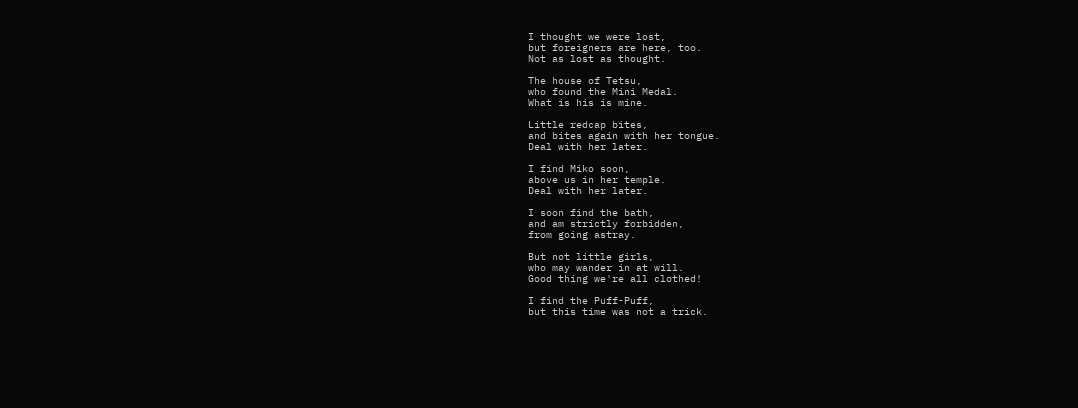I thought we were lost,
but foreigners are here, too.
Not as lost as thought.

The house of Tetsu,
who found the Mini Medal.
What is his is mine.

Little redcap bites,
and bites again with her tongue.
Deal with her later.

I find Miko soon,
above us in her temple.
Deal with her later.

I soon find the bath,
and am strictly forbidden,
from going astray.

But not little girls,
who may wander in at will.
Good thing we're all clothed!

I find the Puff-Puff,
but this time was not a trick.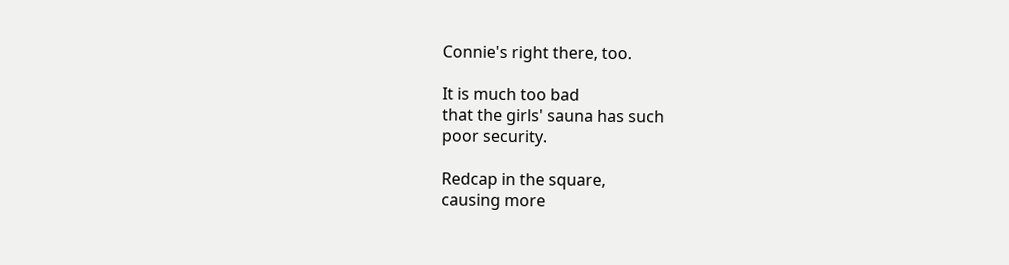Connie's right there, too.

It is much too bad
that the girls' sauna has such
poor security.

Redcap in the square,
causing more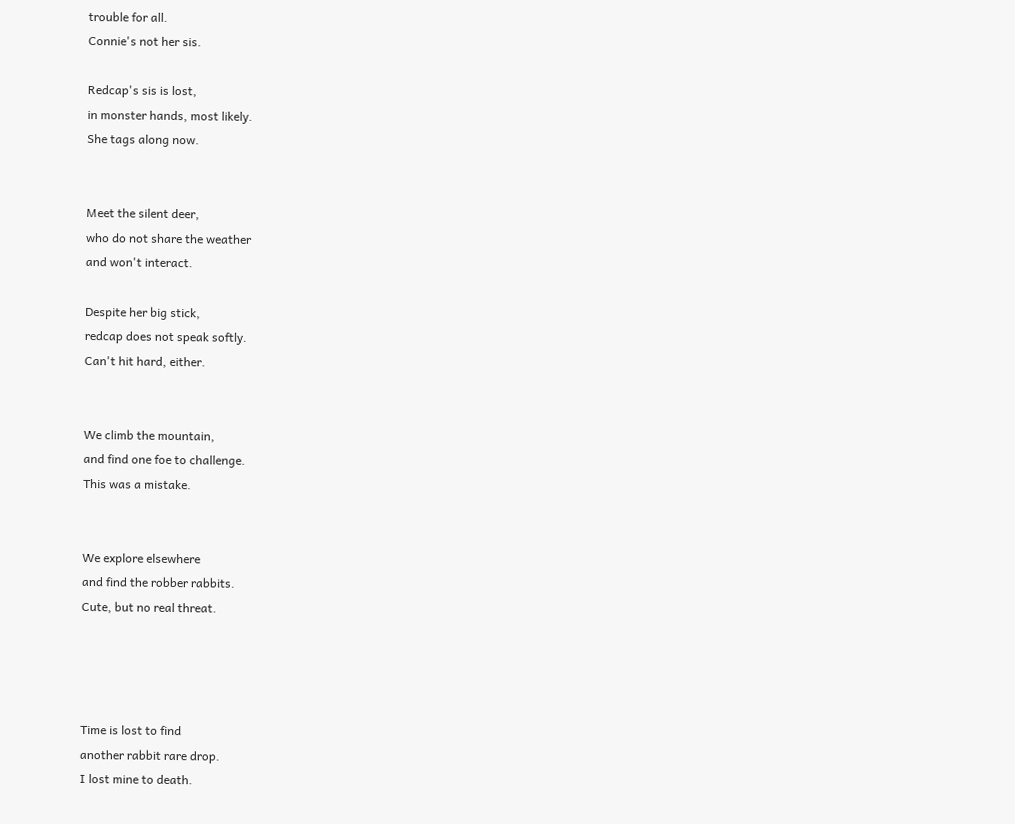trouble for all.
Connie's not her sis.

Redcap's sis is lost,
in monster hands, most likely.
She tags along now.


Meet the silent deer,
who do not share the weather
and won't interact.

Despite her big stick,
redcap does not speak softly.
Can't hit hard, either.


We climb the mountain,
and find one foe to challenge.
This was a mistake.


We explore elsewhere
and find the robber rabbits.
Cute, but no real threat.




Time is lost to find
another rabbit rare drop.
I lost mine to death.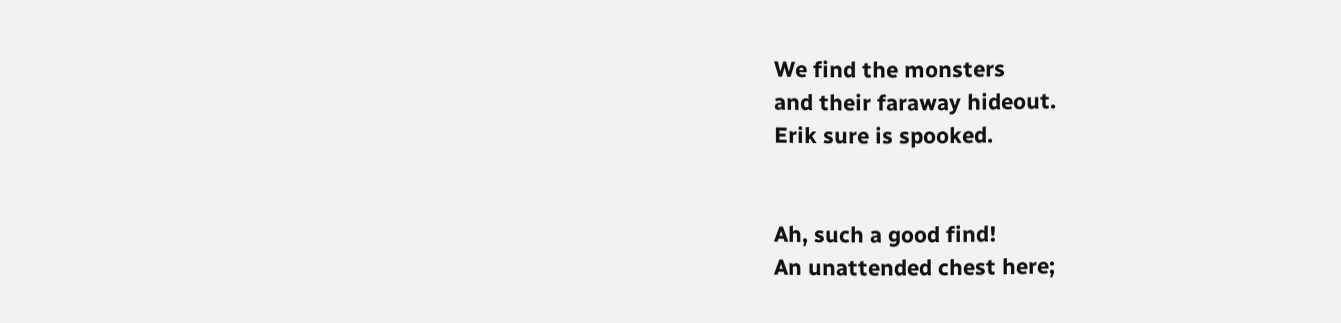We find the monsters
and their faraway hideout.
Erik sure is spooked.


Ah, such a good find!
An unattended chest here;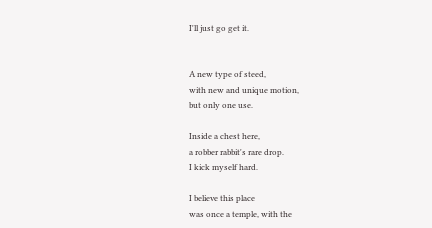I'll just go get it.


A new type of steed,
with new and unique motion,
but only one use.

Inside a chest here,
a robber rabbit's rare drop.
I kick myself hard.

I believe this place
was once a temple, with the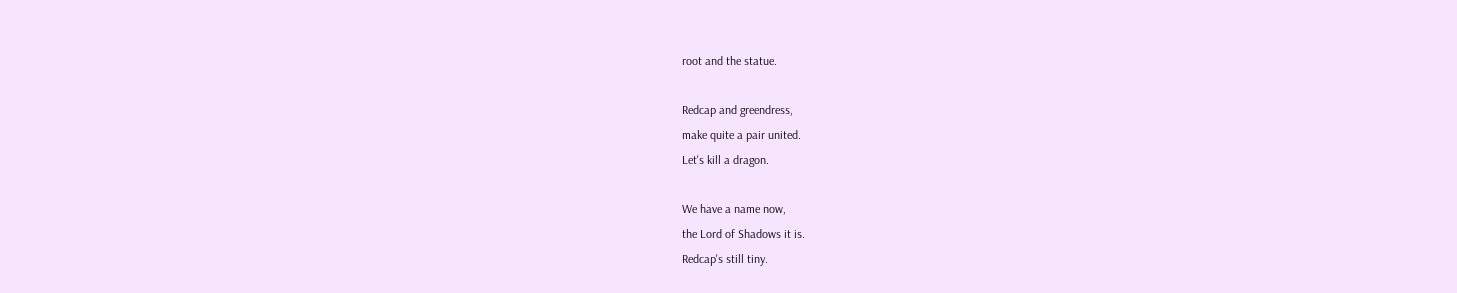root and the statue.

Redcap and greendress,
make quite a pair united.
Let's kill a dragon.

We have a name now,
the Lord of Shadows it is.
Redcap's still tiny.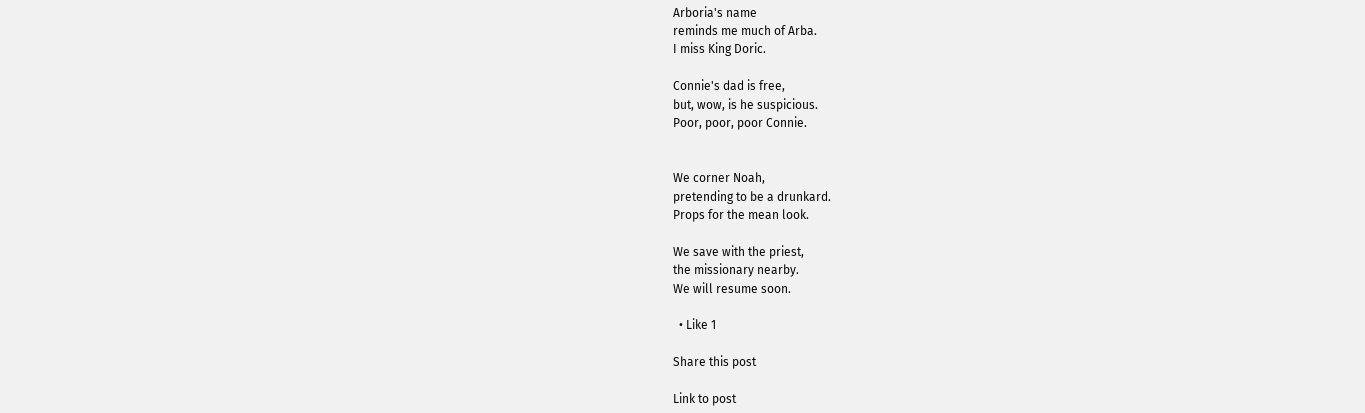Arboria's name
reminds me much of Arba.
I miss King Doric.

Connie's dad is free,
but, wow, is he suspicious.
Poor, poor, poor Connie.


We corner Noah,
pretending to be a drunkard.
Props for the mean look.

We save with the priest,
the missionary nearby.
We will resume soon.

  • Like 1

Share this post

Link to post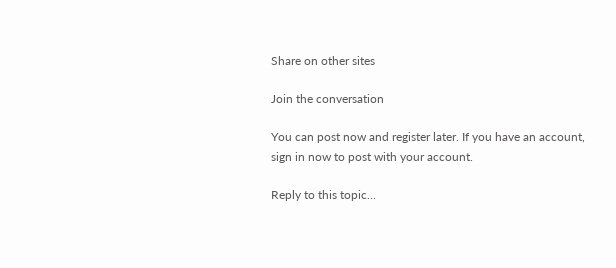Share on other sites

Join the conversation

You can post now and register later. If you have an account, sign in now to post with your account.

Reply to this topic...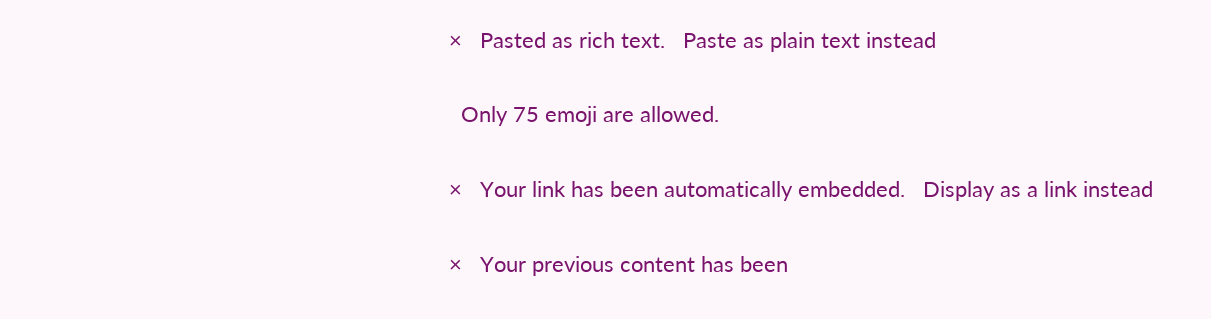×   Pasted as rich text.   Paste as plain text instead

  Only 75 emoji are allowed.

×   Your link has been automatically embedded.   Display as a link instead

×   Your previous content has been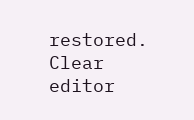restored.   Clear editor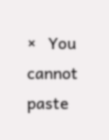×   You cannot paste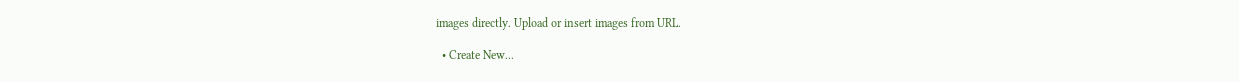images directly. Upload or insert images from URL.

  • Create New...